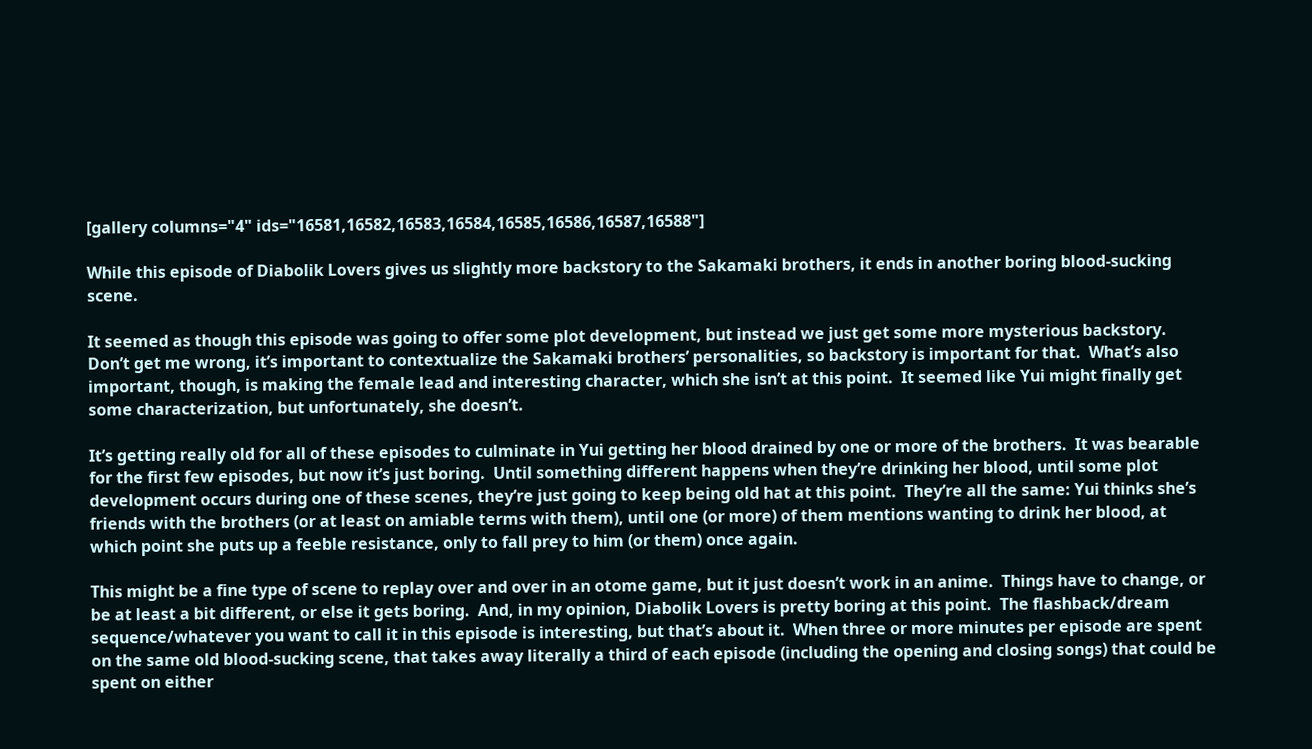[gallery columns="4" ids="16581,16582,16583,16584,16585,16586,16587,16588"]

While this episode of Diabolik Lovers gives us slightly more backstory to the Sakamaki brothers, it ends in another boring blood-sucking scene.

It seemed as though this episode was going to offer some plot development, but instead we just get some more mysterious backstory.  Don’t get me wrong, it’s important to contextualize the Sakamaki brothers’ personalities, so backstory is important for that.  What’s also important, though, is making the female lead and interesting character, which she isn’t at this point.  It seemed like Yui might finally get some characterization, but unfortunately, she doesn’t.

It’s getting really old for all of these episodes to culminate in Yui getting her blood drained by one or more of the brothers.  It was bearable for the first few episodes, but now it’s just boring.  Until something different happens when they’re drinking her blood, until some plot development occurs during one of these scenes, they’re just going to keep being old hat at this point.  They’re all the same: Yui thinks she’s friends with the brothers (or at least on amiable terms with them), until one (or more) of them mentions wanting to drink her blood, at which point she puts up a feeble resistance, only to fall prey to him (or them) once again.

This might be a fine type of scene to replay over and over in an otome game, but it just doesn’t work in an anime.  Things have to change, or be at least a bit different, or else it gets boring.  And, in my opinion, Diabolik Lovers is pretty boring at this point.  The flashback/dream sequence/whatever you want to call it in this episode is interesting, but that’s about it.  When three or more minutes per episode are spent on the same old blood-sucking scene, that takes away literally a third of each episode (including the opening and closing songs) that could be spent on either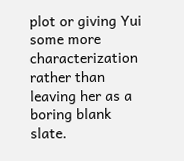plot or giving Yui some more characterization rather than leaving her as a boring blank slate.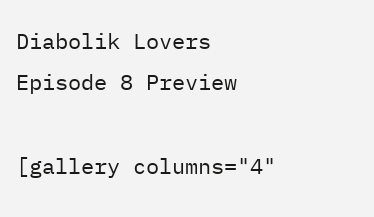Diabolik Lovers Episode 8 Preview

[gallery columns="4"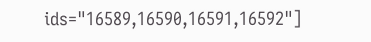ids="16589,16590,16591,16592"]